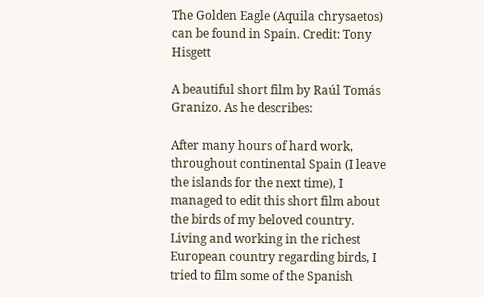The Golden Eagle (Aquila chrysaetos) can be found in Spain. Credit: Tony Hisgett

A beautiful short film by Raúl Tomás Granizo. As he describes:

After many hours of hard work, throughout continental Spain (I leave the islands for the next time), I managed to edit this short film about the birds of my beloved country. Living and working in the richest European country regarding birds, I tried to film some of the Spanish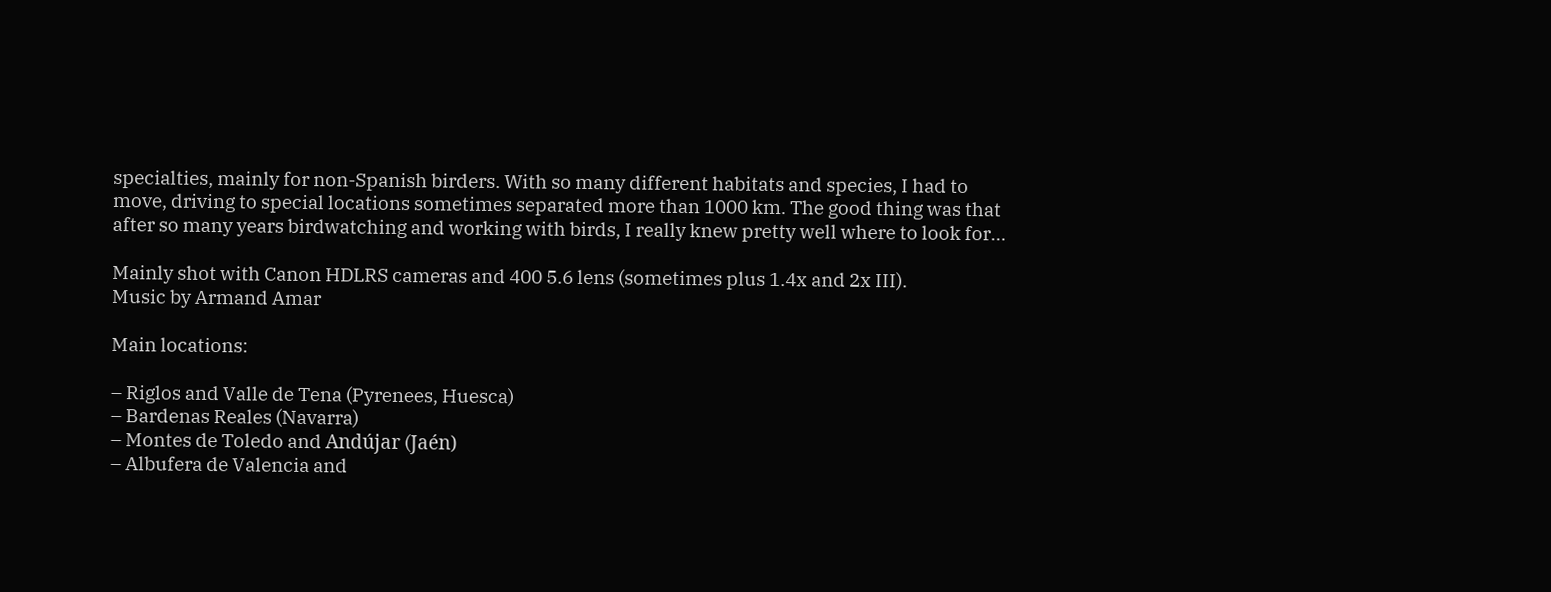specialties, mainly for non-Spanish birders. With so many different habitats and species, I had to move, driving to special locations sometimes separated more than 1000 km. The good thing was that after so many years birdwatching and working with birds, I really knew pretty well where to look for…

Mainly shot with Canon HDLRS cameras and 400 5.6 lens (sometimes plus 1.4x and 2x III).
Music by Armand Amar

Main locations:

– Riglos and Valle de Tena (Pyrenees, Huesca)
– Bardenas Reales (Navarra)
– Montes de Toledo and Andújar (Jaén)
– Albufera de Valencia and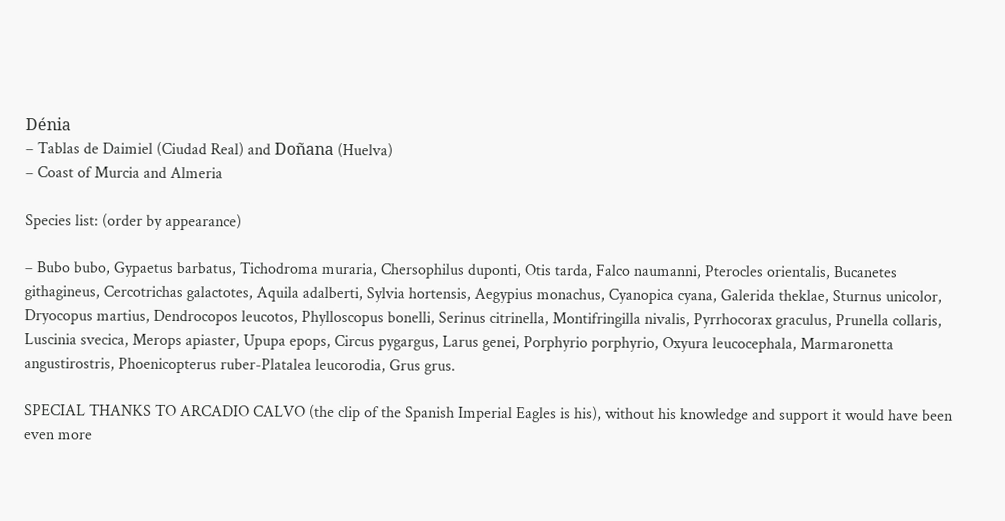Dénia
– Tablas de Daimiel (Ciudad Real) and Doñana (Huelva)
– Coast of Murcia and Almeria

Species list: (order by appearance)

– Bubo bubo, Gypaetus barbatus, Tichodroma muraria, Chersophilus duponti, Otis tarda, Falco naumanni, Pterocles orientalis, Bucanetes githagineus, Cercotrichas galactotes, Aquila adalberti, Sylvia hortensis, Aegypius monachus, Cyanopica cyana, Galerida theklae, Sturnus unicolor, Dryocopus martius, Dendrocopos leucotos, Phylloscopus bonelli, Serinus citrinella, Montifringilla nivalis, Pyrrhocorax graculus, Prunella collaris, Luscinia svecica, Merops apiaster, Upupa epops, Circus pygargus, Larus genei, Porphyrio porphyrio, Oxyura leucocephala, Marmaronetta angustirostris, Phoenicopterus ruber-Platalea leucorodia, Grus grus.

SPECIAL THANKS TO ARCADIO CALVO (the clip of the Spanish Imperial Eagles is his), without his knowledge and support it would have been even more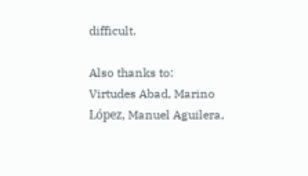difficult.

Also thanks to:
Virtudes Abad, Marino López, Manuel Aguilera,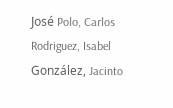José Polo, Carlos Rodriguez, Isabel González, Jacinto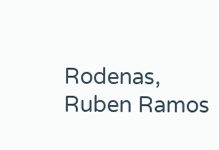Rodenas, Ruben Ramos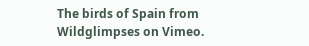The birds of Spain from Wildglimpses on Vimeo.